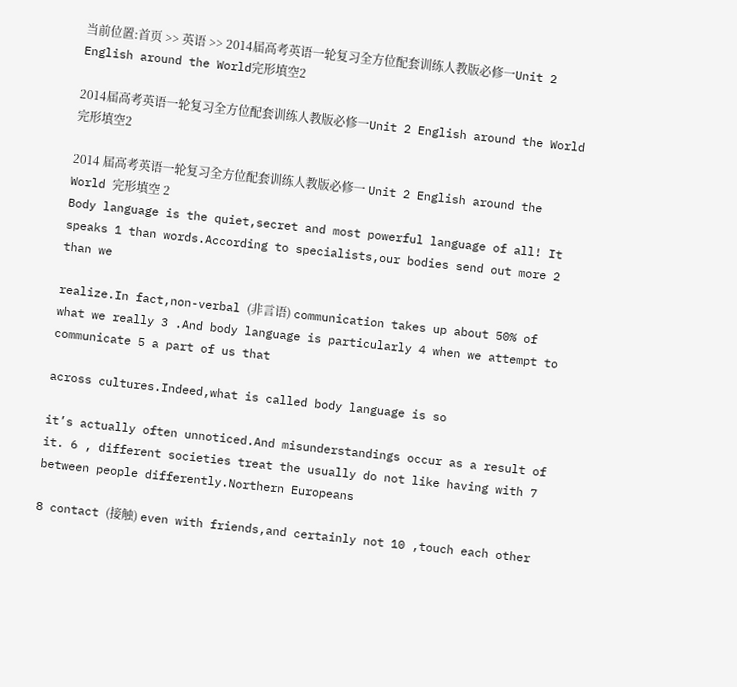当前位置:首页 >> 英语 >> 2014届高考英语一轮复习全方位配套训练人教版必修一Unit 2 English around the World完形填空2

2014届高考英语一轮复习全方位配套训练人教版必修一Unit 2 English around the World完形填空2

2014 届高考英语一轮复习全方位配套训练人教版必修一 Unit 2 English around the World 完形填空 2
Body language is the quiet,secret and most powerful language of all! It speaks 1 than words.According to specialists,our bodies send out more 2 than we

realize.In fact,non-verbal (非言语) communication takes up about 50% of what we really 3 .And body language is particularly 4 when we attempt to communicate 5 a part of us that

across cultures.Indeed,what is called body language is so

it’s actually often unnoticed.And misunderstandings occur as a result of it. 6 , different societies treat the usually do not like having with 7 between people differently.Northern Europeans

8 contact (接触) even with friends,and certainly not 10 ,touch each other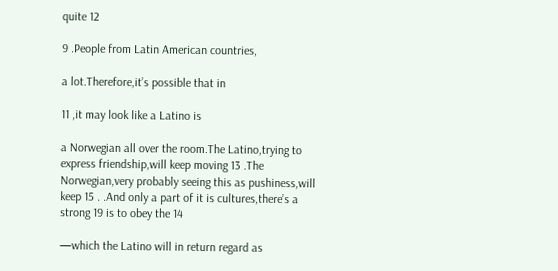quite 12

9 .People from Latin American countries,

a lot.Therefore,it’s possible that in

11 ,it may look like a Latino is

a Norwegian all over the room.The Latino,trying to express friendship,will keep moving 13 .The Norwegian,very probably seeing this as pushiness,will keep 15 . .And only a part of it is cultures,there’s a strong 19 is to obey the 14

—which the Latino will in return regard as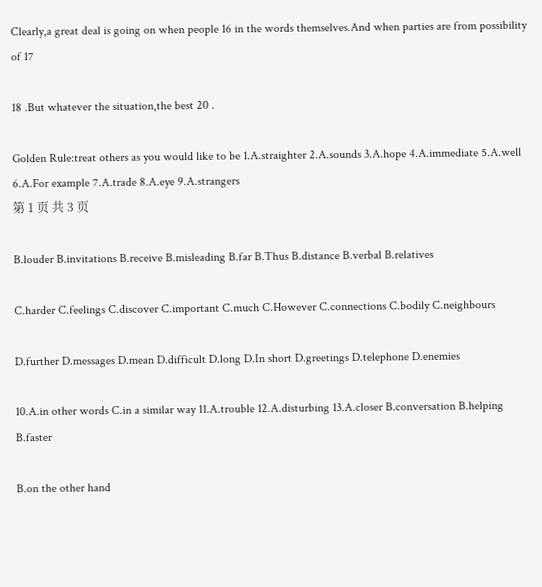Clearly,a great deal is going on when people 16 in the words themselves.And when parties are from possibility of 17

18 .But whatever the situation,the best 20 .

Golden Rule:treat others as you would like to be 1.A.straighter 2.A.sounds 3.A.hope 4.A.immediate 5.A.well 6.A.For example 7.A.trade 8.A.eye 9.A.strangers
第 1 页 共 3 页

B.louder B.invitations B.receive B.misleading B.far B.Thus B.distance B.verbal B.relatives

C.harder C.feelings C.discover C.important C.much C.However C.connections C.bodily C.neighbours

D.further D.messages D.mean D.difficult D.long D.In short D.greetings D.telephone D.enemies

10.A.in other words C.in a similar way 11.A.trouble 12.A.disturbing 13.A.closer B.conversation B.helping B.faster

B.on the other hand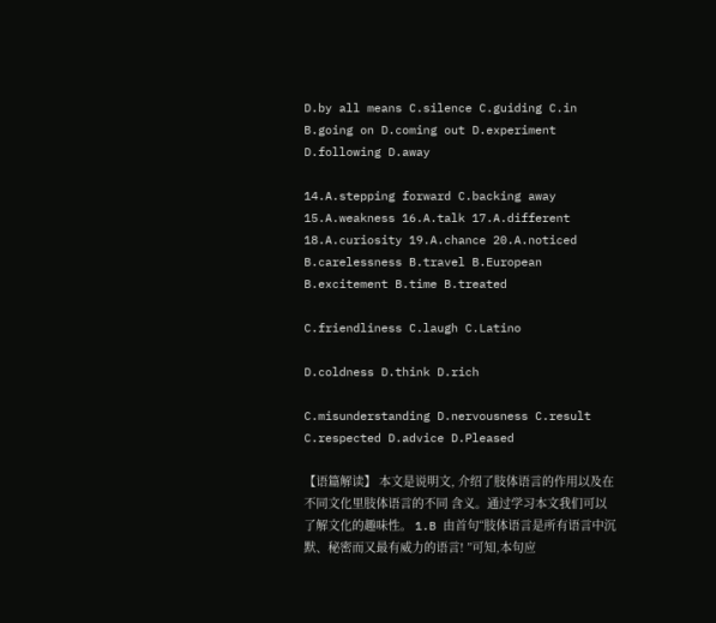D.by all means C.silence C.guiding C.in B.going on D.coming out D.experiment D.following D.away

14.A.stepping forward C.backing away 15.A.weakness 16.A.talk 17.A.different 18.A.curiosity 19.A.chance 20.A.noticed B.carelessness B.travel B.European B.excitement B.time B.treated

C.friendliness C.laugh C.Latino

D.coldness D.think D.rich

C.misunderstanding D.nervousness C.result C.respected D.advice D.Pleased

【语篇解读】 本文是说明文, 介绍了肢体语言的作用以及在不同文化里肢体语言的不同 含义。通过学习本文我们可以了解文化的趣味性。 1.B 由首句“肢体语言是所有语言中沉默、秘密而又最有威力的语言! ”可知,本句应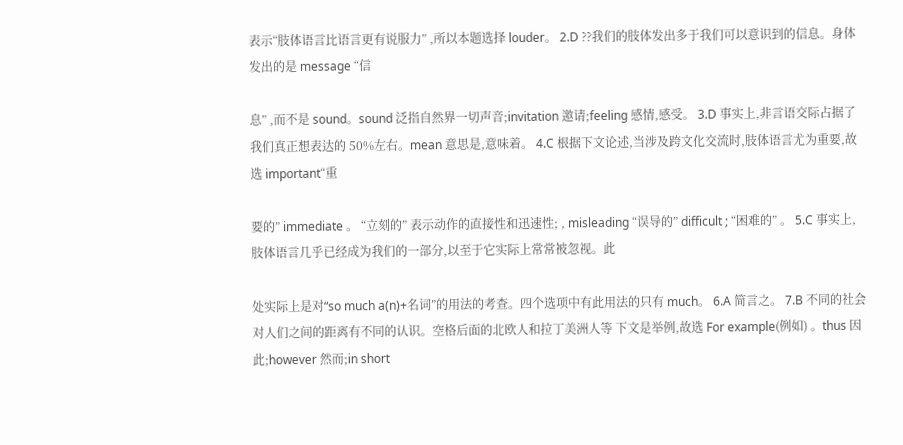表示“肢体语言比语言更有说服力” ,所以本题选择 louder。 2.D ??我们的肢体发出多于我们可以意识到的信息。身体发出的是 message “信

息” ,而不是 sound。sound 泛指自然界一切声音;invitation 邀请;feeling 感情,感受。 3.D 事实上,非言语交际占据了我们真正想表达的 50%左右。mean 意思是,意味着。 4.C 根据下文论述,当涉及跨文化交流时,肢体语言尤为重要,故选 important“重

要的” immediate 。 “立刻的” 表示动作的直接性和迅速性; , misleading “误导的” difficult ; “困难的” 。 5.C 事实上,肢体语言几乎已经成为我们的一部分,以至于它实际上常常被忽视。此

处实际上是对“so much a(n)+名词”的用法的考查。四个选项中有此用法的只有 much。 6.A 简言之。 7.B 不同的社会对人们之间的距离有不同的认识。空格后面的北欧人和拉丁美洲人等 下文是举例,故选 For example(例如) 。thus 因此;however 然而;in short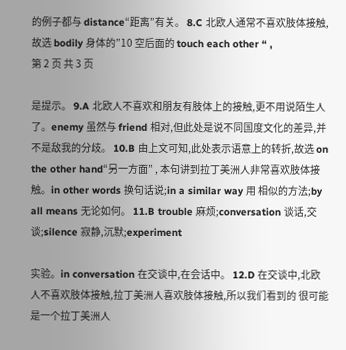的例子都与 distance“距离”有关。 8.C 北欧人通常不喜欢肢体接触, 故选 bodily 身体的”10 空后面的 touch each other “ ,
第 2 页 共 3 页

是提示。 9.A 北欧人不喜欢和朋友有肢体上的接触,更不用说陌生人了。enemy 虽然与 friend 相对,但此处是说不同国度文化的差异,并不是敌我的分歧。 10.B 由上文可知,此处表示语意上的转折,故选 on the other hand“另一方面” , 本句讲到拉丁美洲人非常喜欢肢体接触。in other words 换句话说;in a similar way 用 相似的方法;by all means 无论如何。 11.B trouble 麻烦;conversation 谈话,交谈;silence 寂静,沉默;experiment

实验。in conversation 在交谈中,在会话中。 12.D 在交谈中,北欧人不喜欢肢体接触,拉丁美洲人喜欢肢体接触,所以我们看到的 很可能是一个拉丁美洲人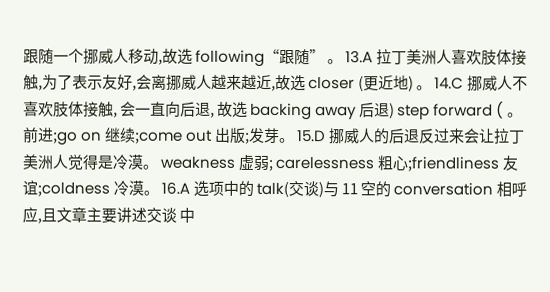跟随一个挪威人移动,故选 following“跟随” 。 13.A 拉丁美洲人喜欢肢体接触,为了表示友好,会离挪威人越来越近,故选 closer (更近地) 。 14.C 挪威人不喜欢肢体接触, 会一直向后退, 故选 backing away 后退) step forward ( 。 前进;go on 继续;come out 出版;发芽。 15.D 挪威人的后退反过来会让拉丁美洲人觉得是冷漠。 weakness 虚弱; carelessness 粗心;friendliness 友谊;coldness 冷漠。 16.A 选项中的 talk(交谈)与 11 空的 conversation 相呼应,且文章主要讲述交谈 中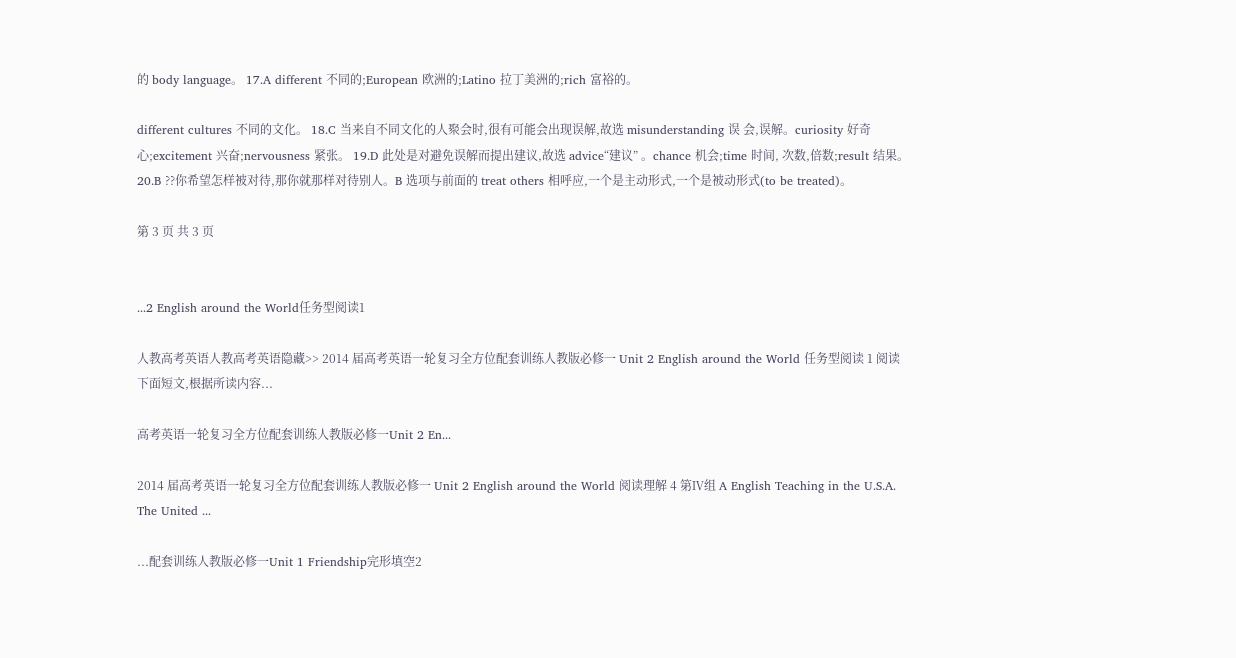的 body language。 17.A different 不同的;European 欧洲的;Latino 拉丁美洲的;rich 富裕的。

different cultures 不同的文化。 18.C 当来自不同文化的人聚会时,很有可能会出现误解,故选 misunderstanding 误 会,误解。curiosity 好奇心;excitement 兴奋;nervousness 紧张。 19.D 此处是对避免误解而提出建议,故选 advice“建议” 。chance 机会;time 时间, 次数,倍数;result 结果。 20.B ??你希望怎样被对待,那你就那样对待别人。B 选项与前面的 treat others 相呼应,一个是主动形式,一个是被动形式(to be treated)。

第 3 页 共 3 页


...2 English around the World任务型阅读1

人教高考英语人教高考英语隐藏>> 2014 届高考英语一轮复习全方位配套训练人教版必修一 Unit 2 English around the World 任务型阅读 1 阅读下面短文,根据所读内容...

高考英语一轮复习全方位配套训练人教版必修一Unit 2 En...

2014 届高考英语一轮复习全方位配套训练人教版必修一 Unit 2 English around the World 阅读理解 4 第Ⅳ组 A English Teaching in the U.S.A. The United ...

...配套训练人教版必修一Unit 1 Friendship完形填空2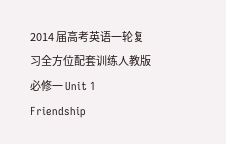2014 届高考英语一轮复习全方位配套训练人教版必修一 Unit 1 Friendship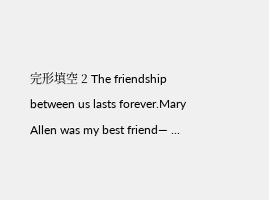完形填空 2 The friendship between us lasts forever.Mary Allen was my best friend— ...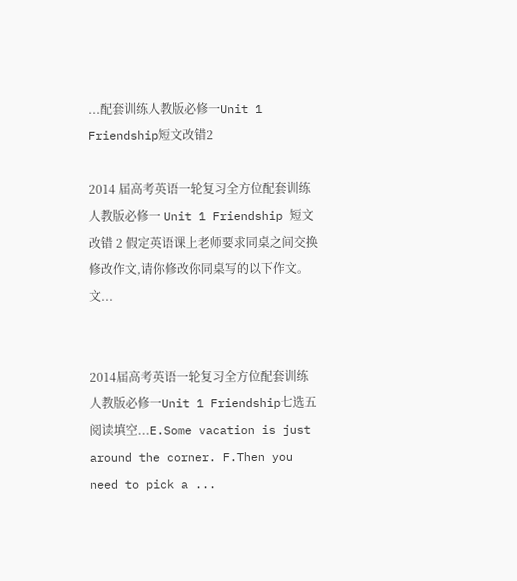...配套训练人教版必修一Unit 1 Friendship短文改错2

2014 届高考英语一轮复习全方位配套训练人教版必修一 Unit 1 Friendship 短文改错 2 假定英语课上老师要求同桌之间交换修改作文,请你修改你同桌写的以下作文。文...


2014届高考英语一轮复习全方位配套训练人教版必修一Unit 1 Friendship七选五阅读填空...E.Some vacation is just around the corner. F.Then you need to pick a ...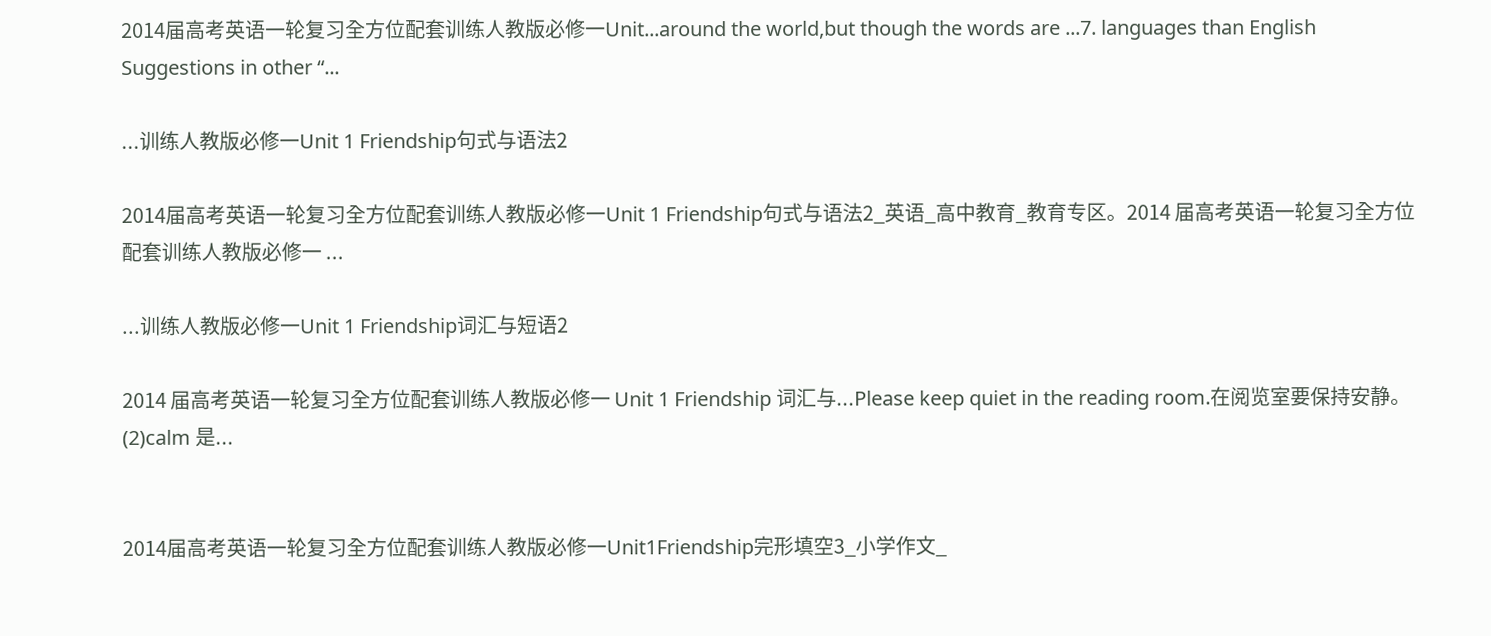2014届高考英语一轮复习全方位配套训练人教版必修一Unit...around the world,but though the words are ...7. languages than English Suggestions in other “...

...训练人教版必修一Unit 1 Friendship句式与语法2

2014届高考英语一轮复习全方位配套训练人教版必修一Unit 1 Friendship句式与语法2_英语_高中教育_教育专区。2014 届高考英语一轮复习全方位配套训练人教版必修一 ...

...训练人教版必修一Unit 1 Friendship词汇与短语2

2014 届高考英语一轮复习全方位配套训练人教版必修一 Unit 1 Friendship 词汇与...Please keep quiet in the reading room.在阅览室要保持安静。 (2)calm 是...


2014届高考英语一轮复习全方位配套训练人教版必修一Unit1Friendship完形填空3_小学作文_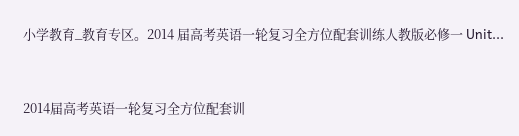小学教育_教育专区。2014 届高考英语一轮复习全方位配套训练人教版必修一 Unit...


2014届高考英语一轮复习全方位配套训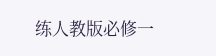练人教版必修一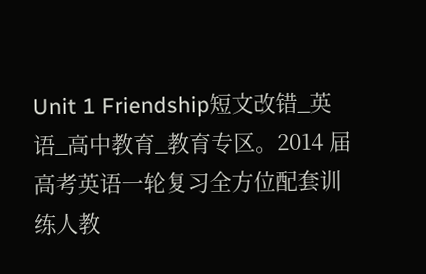Unit 1 Friendship短文改错_英语_高中教育_教育专区。2014 届高考英语一轮复习全方位配套训练人教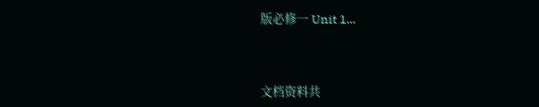版必修一 Unit 1...



文档资料共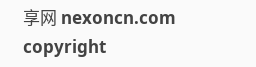享网 nexoncn.com copyright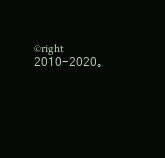©right 2010-2020。